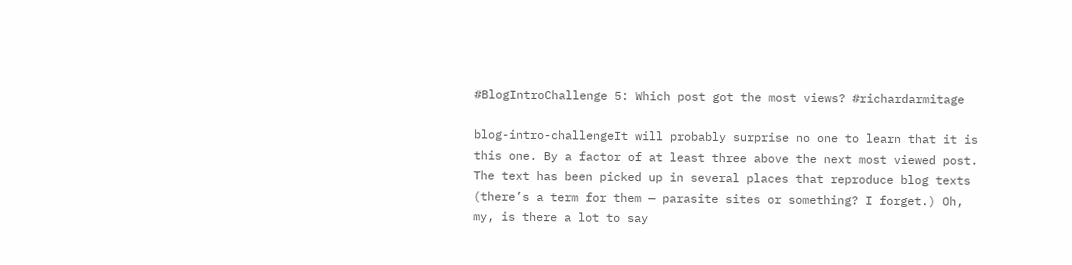#BlogIntroChallenge 5: Which post got the most views? #richardarmitage

blog-intro-challengeIt will probably surprise no one to learn that it is this one. By a factor of at least three above the next most viewed post. The text has been picked up in several places that reproduce blog texts (there’s a term for them — parasite sites or something? I forget.) Oh, my, is there a lot to say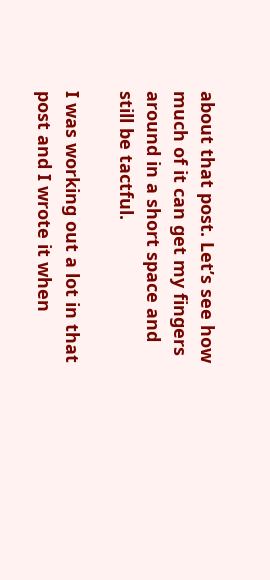about that post. Let’s see how much of it can get my fingers around in a short space and still be tactful.

I was working out a lot in that post and I wrote it when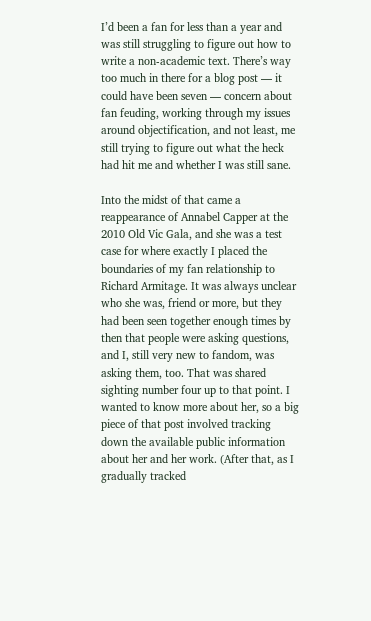I’d been a fan for less than a year and was still struggling to figure out how to write a non-academic text. There’s way too much in there for a blog post — it could have been seven — concern about fan feuding, working through my issues around objectification, and not least, me still trying to figure out what the heck had hit me and whether I was still sane.

Into the midst of that came a reappearance of Annabel Capper at the 2010 Old Vic Gala, and she was a test case for where exactly I placed the boundaries of my fan relationship to Richard Armitage. It was always unclear who she was, friend or more, but they had been seen together enough times by then that people were asking questions, and I, still very new to fandom, was asking them, too. That was shared sighting number four up to that point. I wanted to know more about her, so a big piece of that post involved tracking down the available public information about her and her work. (After that, as I gradually tracked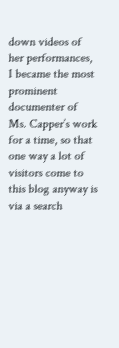down videos of her performances, I became the most prominent documenter of Ms. Capper’s work for a time, so that one way a lot of visitors come to this blog anyway is via a search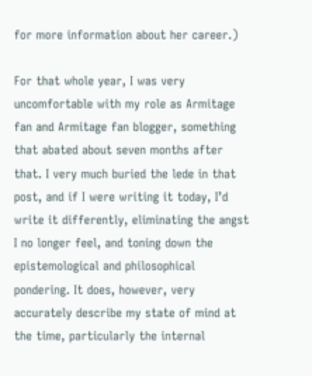for more information about her career.)

For that whole year, I was very uncomfortable with my role as Armitage fan and Armitage fan blogger, something that abated about seven months after that. I very much buried the lede in that post, and if I were writing it today, I’d write it differently, eliminating the angst I no longer feel, and toning down the epistemological and philosophical pondering. It does, however, very accurately describe my state of mind at the time, particularly the internal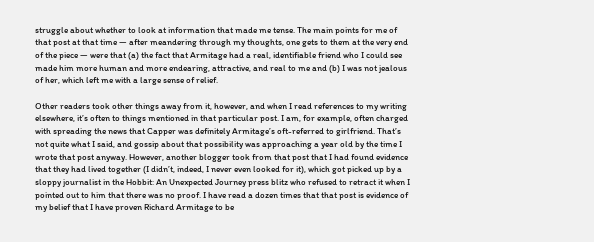struggle about whether to look at information that made me tense. The main points for me of that post at that time — after meandering through my thoughts, one gets to them at the very end of the piece — were that (a) the fact that Armitage had a real, identifiable friend who I could see made him more human and more endearing, attractive, and real to me and (b) I was not jealous of her, which left me with a large sense of relief.

Other readers took other things away from it, however, and when I read references to my writing elsewhere, it’s often to things mentioned in that particular post. I am, for example, often charged with spreading the news that Capper was definitely Armitage’s oft-referred to girlfriend. That’s not quite what I said, and gossip about that possibility was approaching a year old by the time I wrote that post anyway. However, another blogger took from that post that I had found evidence that they had lived together (I didn’t, indeed, I never even looked for it), which got picked up by a sloppy journalist in the Hobbit: An Unexpected Journey press blitz who refused to retract it when I pointed out to him that there was no proof. I have read a dozen times that that post is evidence of my belief that I have proven Richard Armitage to be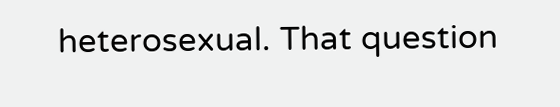heterosexual. That question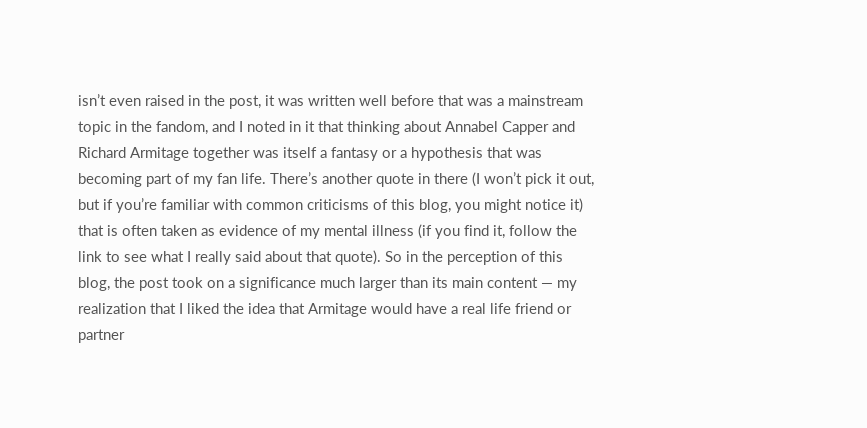isn’t even raised in the post, it was written well before that was a mainstream topic in the fandom, and I noted in it that thinking about Annabel Capper and Richard Armitage together was itself a fantasy or a hypothesis that was becoming part of my fan life. There’s another quote in there (I won’t pick it out, but if you’re familiar with common criticisms of this blog, you might notice it) that is often taken as evidence of my mental illness (if you find it, follow the link to see what I really said about that quote). So in the perception of this blog, the post took on a significance much larger than its main content — my realization that I liked the idea that Armitage would have a real life friend or partner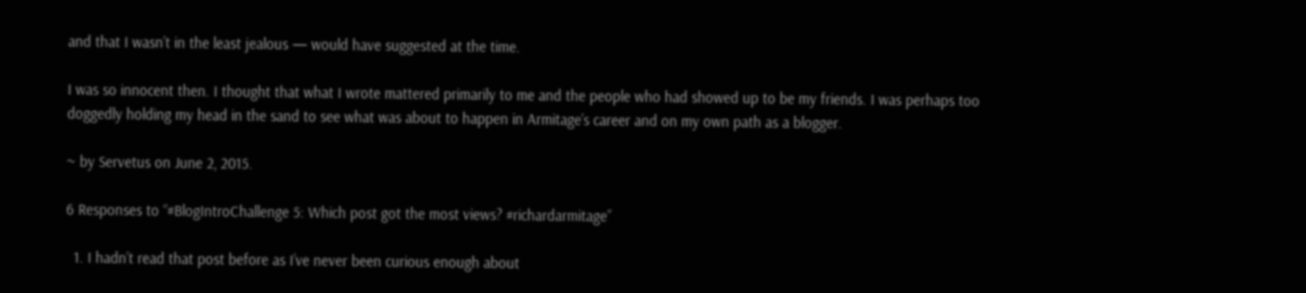and that I wasn’t in the least jealous — would have suggested at the time.

I was so innocent then. I thought that what I wrote mattered primarily to me and the people who had showed up to be my friends. I was perhaps too doggedly holding my head in the sand to see what was about to happen in Armitage’s career and on my own path as a blogger.

~ by Servetus on June 2, 2015.

6 Responses to “#BlogIntroChallenge 5: Which post got the most views? #richardarmitage”

  1. I hadn’t read that post before as I’ve never been curious enough about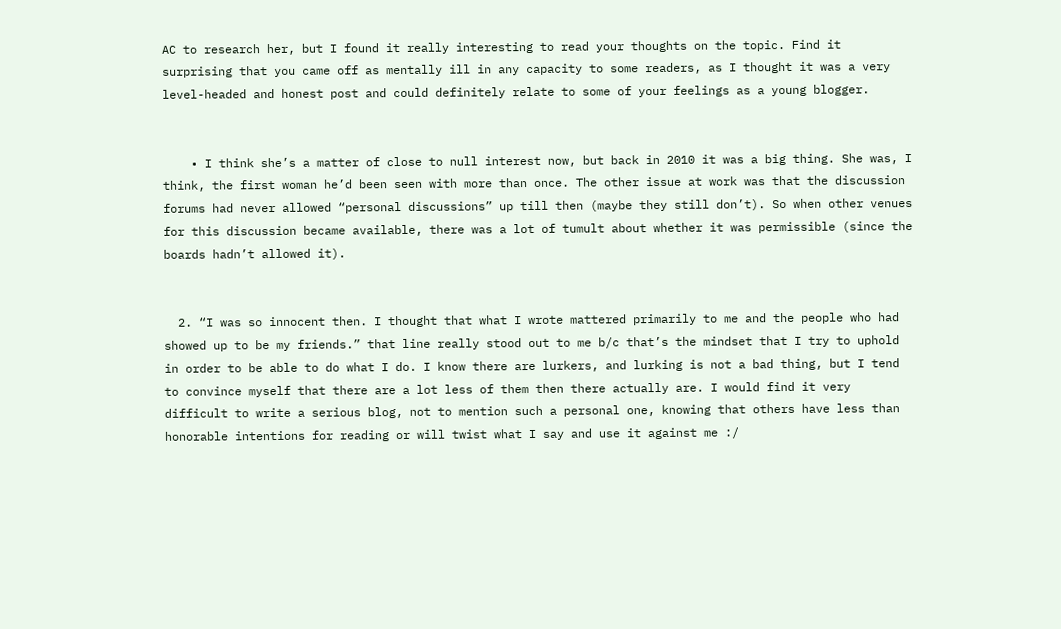AC to research her, but I found it really interesting to read your thoughts on the topic. Find it surprising that you came off as mentally ill in any capacity to some readers, as I thought it was a very level-headed and honest post and could definitely relate to some of your feelings as a young blogger.


    • I think she’s a matter of close to null interest now, but back in 2010 it was a big thing. She was, I think, the first woman he’d been seen with more than once. The other issue at work was that the discussion forums had never allowed “personal discussions” up till then (maybe they still don’t). So when other venues for this discussion became available, there was a lot of tumult about whether it was permissible (since the boards hadn’t allowed it).


  2. “I was so innocent then. I thought that what I wrote mattered primarily to me and the people who had showed up to be my friends.” that line really stood out to me b/c that’s the mindset that I try to uphold in order to be able to do what I do. I know there are lurkers, and lurking is not a bad thing, but I tend to convince myself that there are a lot less of them then there actually are. I would find it very difficult to write a serious blog, not to mention such a personal one, knowing that others have less than honorable intentions for reading or will twist what I say and use it against me :/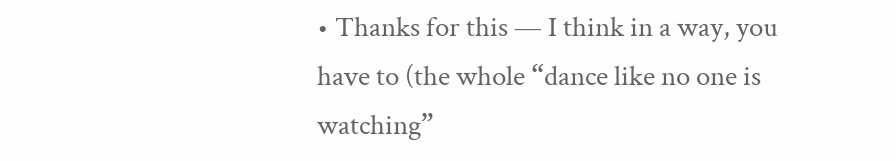• Thanks for this — I think in a way, you have to (the whole “dance like no one is watching”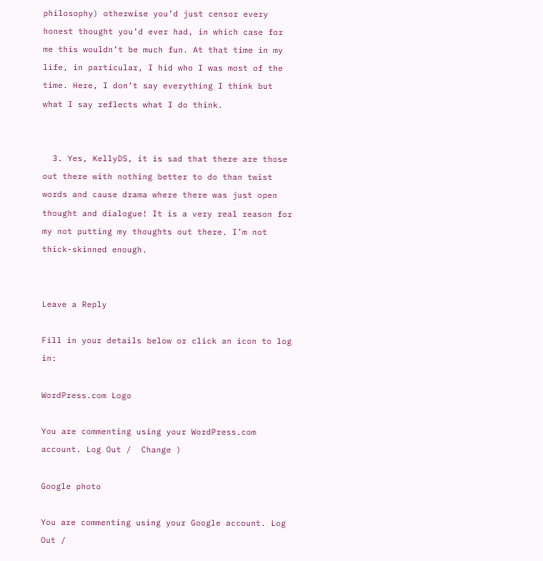philosophy) otherwise you’d just censor every honest thought you’d ever had, in which case for me this wouldn’t be much fun. At that time in my life, in particular, I hid who I was most of the time. Here, I don’t say everything I think but what I say reflects what I do think.


  3. Yes, KellyDS, it is sad that there are those out there with nothing better to do than twist words and cause drama where there was just open thought and dialogue! It is a very real reason for my not putting my thoughts out there. I’m not thick-skinned enough.


Leave a Reply

Fill in your details below or click an icon to log in:

WordPress.com Logo

You are commenting using your WordPress.com account. Log Out /  Change )

Google photo

You are commenting using your Google account. Log Out /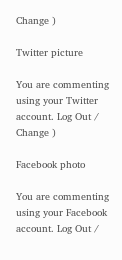Change )

Twitter picture

You are commenting using your Twitter account. Log Out /  Change )

Facebook photo

You are commenting using your Facebook account. Log Out /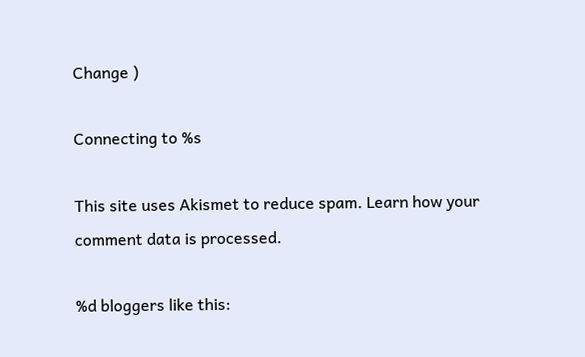Change )

Connecting to %s

This site uses Akismet to reduce spam. Learn how your comment data is processed.

%d bloggers like this: